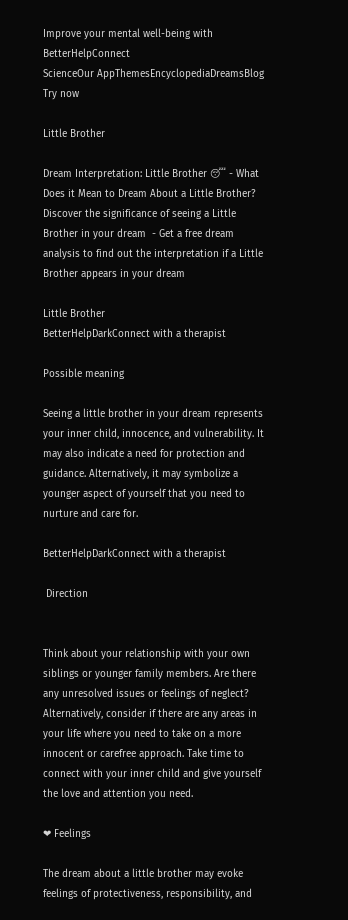Improve your mental well-being with BetterHelpConnect
ScienceOur AppThemesEncyclopediaDreamsBlog
Try now

Little Brother

Dream Interpretation: Little Brother 😴 - What Does it Mean to Dream About a Little Brother? Discover the significance of seeing a Little Brother in your dream  - Get a free dream analysis to find out the interpretation if a Little Brother appears in your dream

Little Brother
BetterHelpDarkConnect with a therapist

Possible meaning

Seeing a little brother in your dream represents your inner child, innocence, and vulnerability. It may also indicate a need for protection and guidance. Alternatively, it may symbolize a younger aspect of yourself that you need to nurture and care for.

BetterHelpDarkConnect with a therapist

 Direction


Think about your relationship with your own siblings or younger family members. Are there any unresolved issues or feelings of neglect? Alternatively, consider if there are any areas in your life where you need to take on a more innocent or carefree approach. Take time to connect with your inner child and give yourself the love and attention you need.

❤ Feelings

The dream about a little brother may evoke feelings of protectiveness, responsibility, and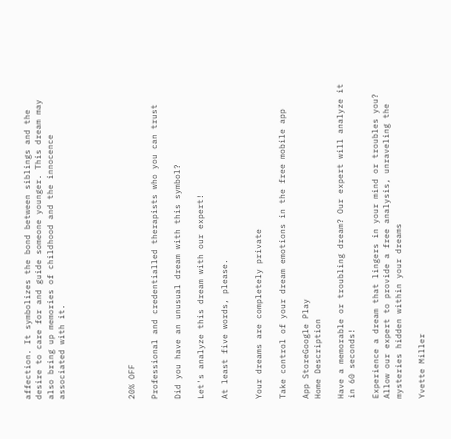affection. It symbolizes the bond between siblings and the desire to care for and guide someone younger. This dream may also bring up memories of childhood and the innocence associated with it.





20% OFF

Professional and credentialled therapists who you can trust

Did you have an unusual dream with this symbol?

Let's analyze this dream with our expert!

At least five words, please.


Your dreams are completely private

Take control of your dream emotions in the free mobile app

App StoreGoogle Play
Home Description

Have a memorable or troubling dream? Our expert will analyze it in 60 seconds!

Experience a dream that lingers in your mind or troubles you? Allow our expert to provide a free analysis, unraveling the mysteries hidden within your dreams

Yvette Miller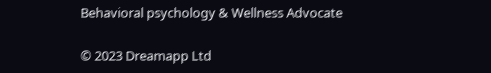Behavioral psychology & Wellness Advocate

© 2023 Dreamapp Ltd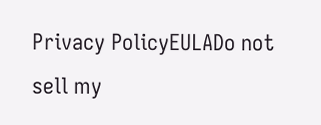Privacy PolicyEULADo not sell my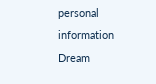personal information
Dream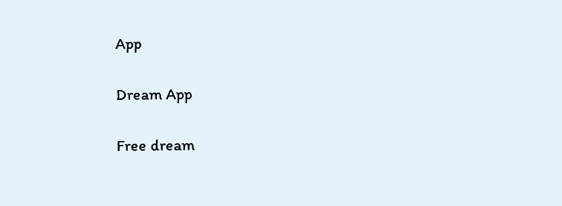App

Dream App

Free dream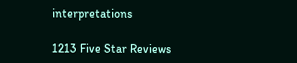interpretations

1213 Five Star Reviews